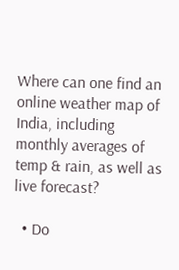Where can one find an online weather map of India, including monthly averages of temp & rain, as well as live forecast?

  • Do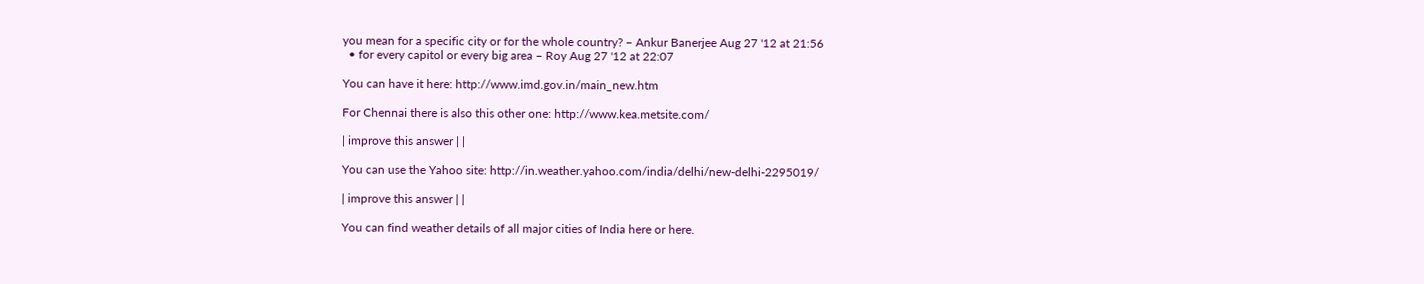you mean for a specific city or for the whole country? – Ankur Banerjee Aug 27 '12 at 21:56
  • for every capitol or every big area – Roy Aug 27 '12 at 22:07

You can have it here: http://www.imd.gov.in/main_new.htm

For Chennai there is also this other one: http://www.kea.metsite.com/

| improve this answer | |

You can use the Yahoo site: http://in.weather.yahoo.com/india/delhi/new-delhi-2295019/

| improve this answer | |

You can find weather details of all major cities of India here or here.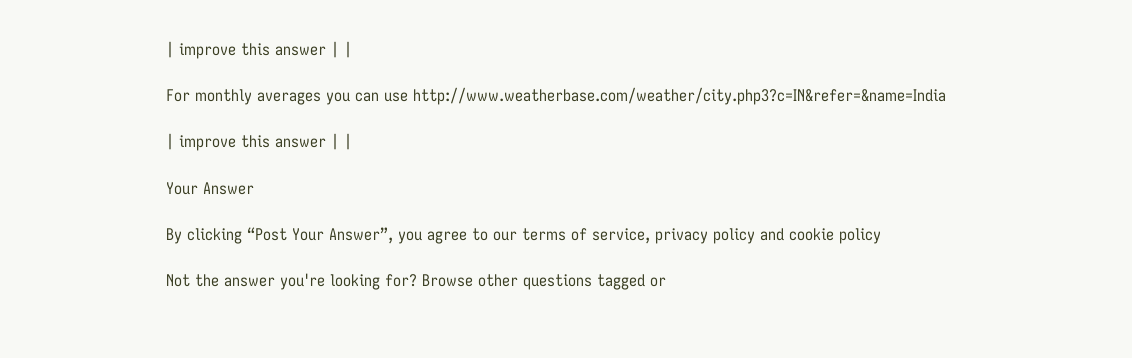| improve this answer | |

For monthly averages you can use http://www.weatherbase.com/weather/city.php3?c=IN&refer=&name=India

| improve this answer | |

Your Answer

By clicking “Post Your Answer”, you agree to our terms of service, privacy policy and cookie policy

Not the answer you're looking for? Browse other questions tagged or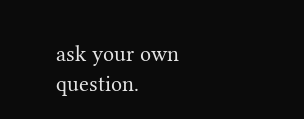ask your own question.